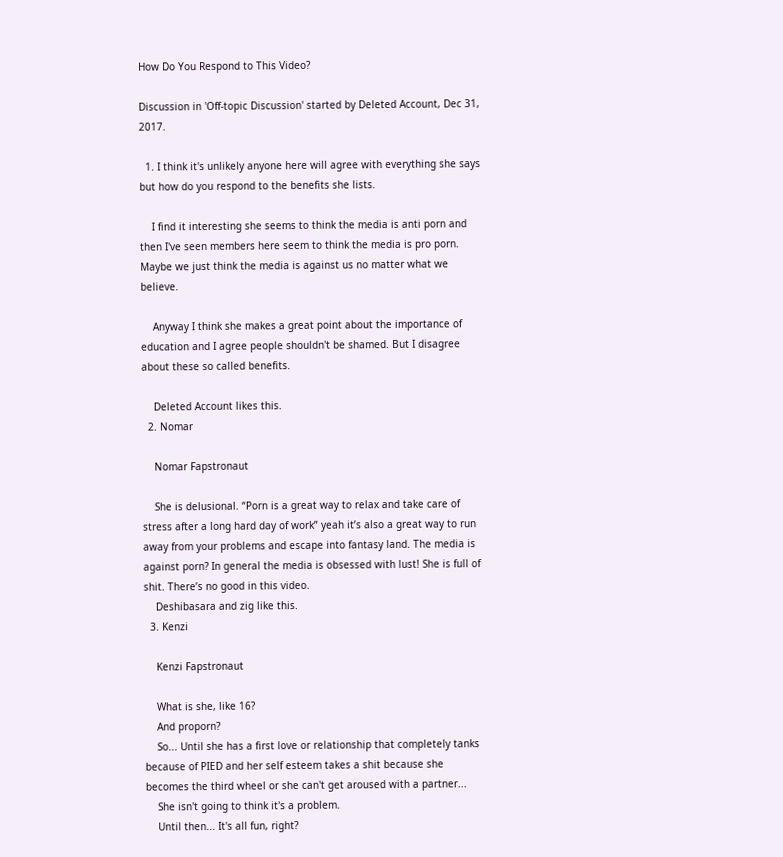How Do You Respond to This Video?

Discussion in 'Off-topic Discussion' started by Deleted Account, Dec 31, 2017.

  1. I think it's unlikely anyone here will agree with everything she says but how do you respond to the benefits she lists.

    I find it interesting she seems to think the media is anti porn and then I've seen members here seem to think the media is pro porn. Maybe we just think the media is against us no matter what we believe.

    Anyway I think she makes a great point about the importance of education and I agree people shouldn't be shamed. But I disagree about these so called benefits.

    Deleted Account likes this.
  2. Nomar

    Nomar Fapstronaut

    She is delusional. “Porn is a great way to relax and take care of stress after a long hard day of work” yeah it’s also a great way to run away from your problems and escape into fantasy land. The media is against porn? In general the media is obsessed with lust! She is full of shit. There’s no good in this video.
    Deshibasara and zig like this.
  3. Kenzi

    Kenzi Fapstronaut

    What is she, like 16?
    And proporn?
    So... Until she has a first love or relationship that completely tanks because of PIED and her self esteem takes a shit because she becomes the third wheel or she can't get aroused with a partner...
    She isn't going to think it's a problem.
    Until then... It's all fun, right?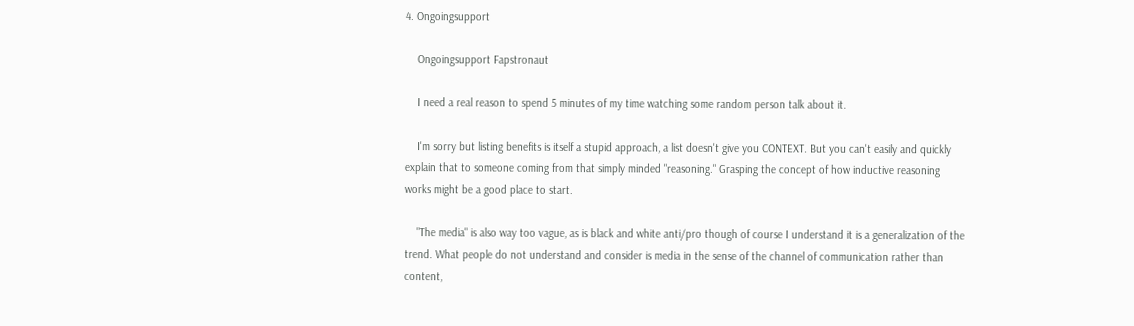4. Ongoingsupport

    Ongoingsupport Fapstronaut

    I need a real reason to spend 5 minutes of my time watching some random person talk about it.

    I'm sorry but listing benefits is itself a stupid approach, a list doesn't give you CONTEXT. But you can't easily and quickly explain that to someone coming from that simply minded "reasoning." Grasping the concept of how inductive reasoning works might be a good place to start.

    "The media" is also way too vague, as is black and white anti/pro though of course I understand it is a generalization of the trend. What people do not understand and consider is media in the sense of the channel of communication rather than content,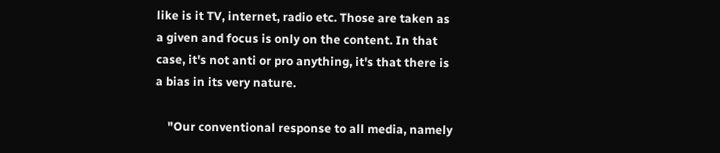like is it TV, internet, radio etc. Those are taken as a given and focus is only on the content. In that case, it's not anti or pro anything, it's that there is a bias in its very nature.

    "Our conventional response to all media, namely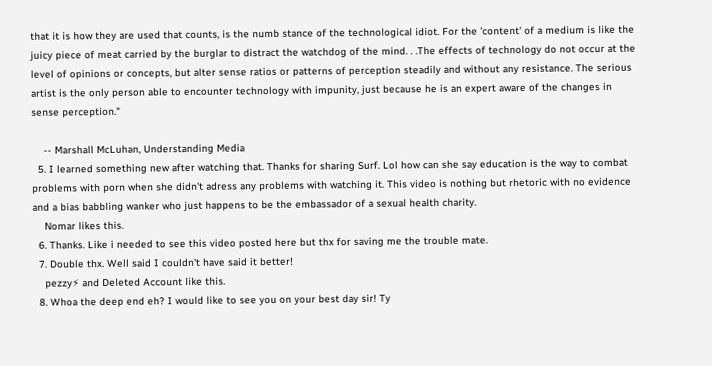that it is how they are used that counts, is the numb stance of the technological idiot. For the 'content' of a medium is like the juicy piece of meat carried by the burglar to distract the watchdog of the mind. . .The effects of technology do not occur at the level of opinions or concepts, but alter sense ratios or patterns of perception steadily and without any resistance. The serious artist is the only person able to encounter technology with impunity, just because he is an expert aware of the changes in sense perception."

    -- Marshall McLuhan, Understanding Media
  5. I learned something new after watching that. Thanks for sharing Surf. Lol how can she say education is the way to combat problems with porn when she didn't adress any problems with watching it. This video is nothing but rhetoric with no evidence and a bias babbling wanker who just happens to be the embassador of a sexual health charity.
    Nomar likes this.
  6. Thanks. Like i needed to see this video posted here but thx for saving me the trouble mate.
  7. Double thx. Well said I couldn't have said it better!
    pezzy⚡ and Deleted Account like this.
  8. Whoa the deep end eh? I would like to see you on your best day sir! Ty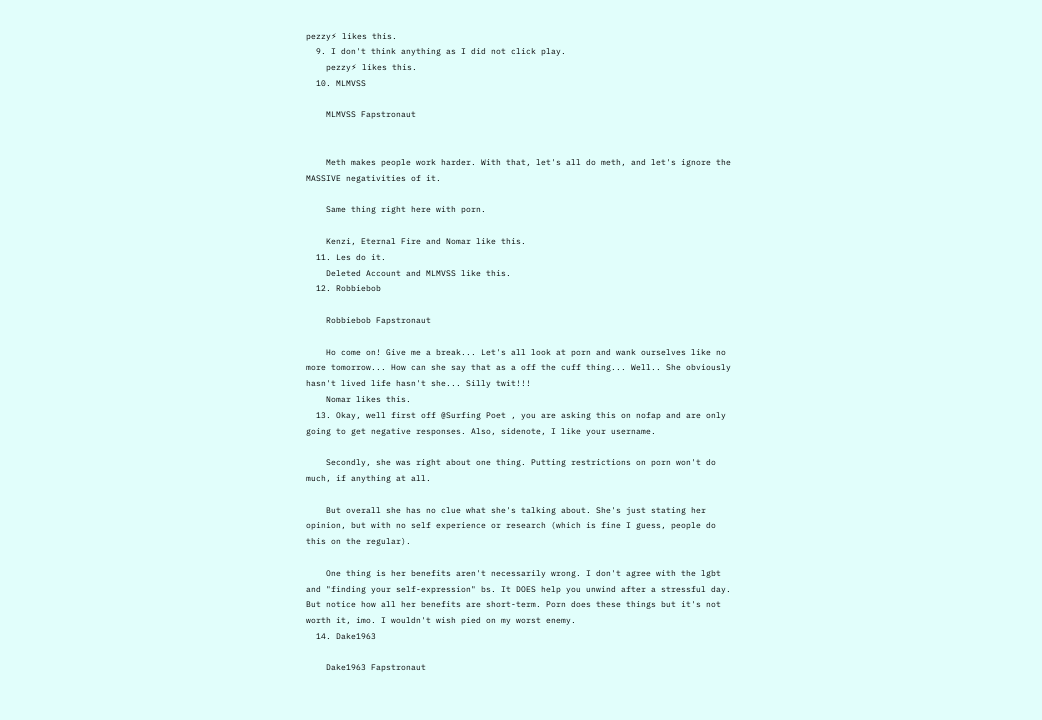pezzy⚡ likes this.
  9. I don't think anything as I did not click play.
    pezzy⚡ likes this.
  10. MLMVSS

    MLMVSS Fapstronaut


    Meth makes people work harder. With that, let's all do meth, and let's ignore the MASSIVE negativities of it.

    Same thing right here with porn.

    Kenzi, Eternal Fire and Nomar like this.
  11. Les do it.
    Deleted Account and MLMVSS like this.
  12. Robbiebob

    Robbiebob Fapstronaut

    Ho come on! Give me a break... Let's all look at porn and wank ourselves like no more tomorrow... How can she say that as a off the cuff thing... Well.. She obviously hasn't lived life hasn't she... Silly twit!!!
    Nomar likes this.
  13. Okay, well first off @Surfing Poet , you are asking this on nofap and are only going to get negative responses. Also, sidenote, I like your username.

    Secondly, she was right about one thing. Putting restrictions on porn won't do much, if anything at all.

    But overall she has no clue what she's talking about. She's just stating her opinion, but with no self experience or research (which is fine I guess, people do this on the regular).

    One thing is her benefits aren't necessarily wrong. I don't agree with the lgbt and "finding your self-expression" bs. It DOES help you unwind after a stressful day. But notice how all her benefits are short-term. Porn does these things but it's not worth it, imo. I wouldn't wish pied on my worst enemy.
  14. Dake1963

    Dake1963 Fapstronaut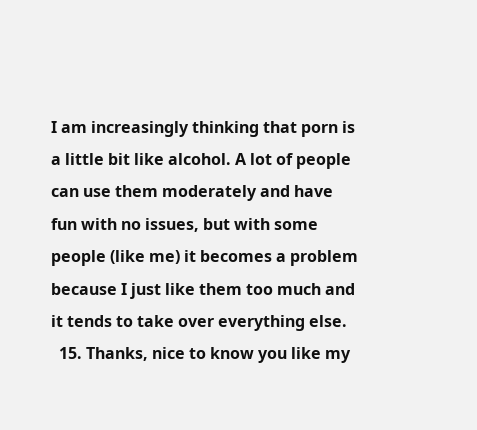I am increasingly thinking that porn is a little bit like alcohol. A lot of people can use them moderately and have fun with no issues, but with some people (like me) it becomes a problem because I just like them too much and it tends to take over everything else.
  15. Thanks, nice to know you like my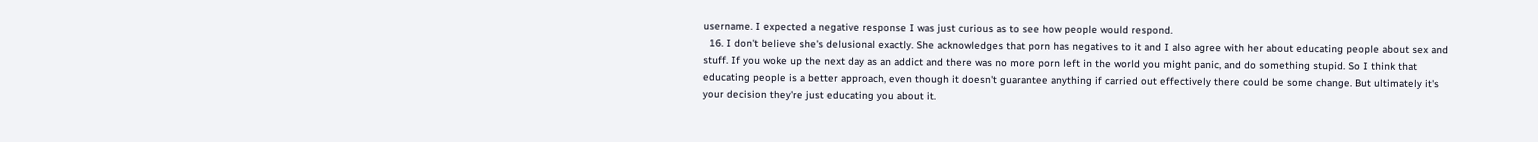username. I expected a negative response I was just curious as to see how people would respond.
  16. I don't believe she's delusional exactly. She acknowledges that porn has negatives to it and I also agree with her about educating people about sex and stuff. If you woke up the next day as an addict and there was no more porn left in the world you might panic, and do something stupid. So I think that educating people is a better approach, even though it doesn't guarantee anything if carried out effectively there could be some change. But ultimately it's your decision they're just educating you about it.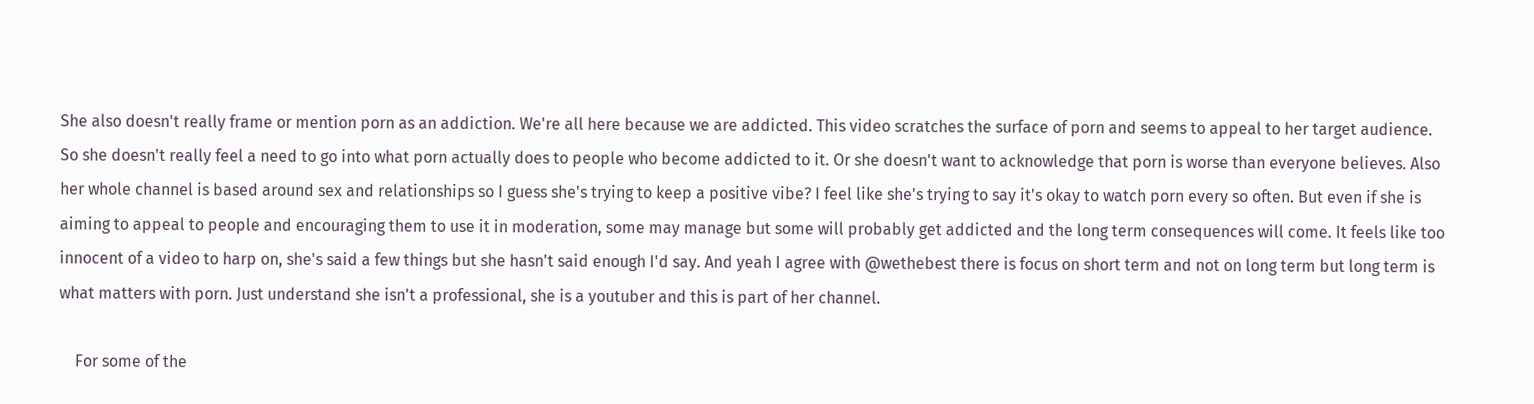She also doesn't really frame or mention porn as an addiction. We're all here because we are addicted. This video scratches the surface of porn and seems to appeal to her target audience. So she doesn't really feel a need to go into what porn actually does to people who become addicted to it. Or she doesn't want to acknowledge that porn is worse than everyone believes. Also her whole channel is based around sex and relationships so I guess she's trying to keep a positive vibe? I feel like she's trying to say it's okay to watch porn every so often. But even if she is aiming to appeal to people and encouraging them to use it in moderation, some may manage but some will probably get addicted and the long term consequences will come. It feels like too innocent of a video to harp on, she's said a few things but she hasn't said enough I'd say. And yeah I agree with @wethebest there is focus on short term and not on long term but long term is what matters with porn. Just understand she isn't a professional, she is a youtuber and this is part of her channel.

    For some of the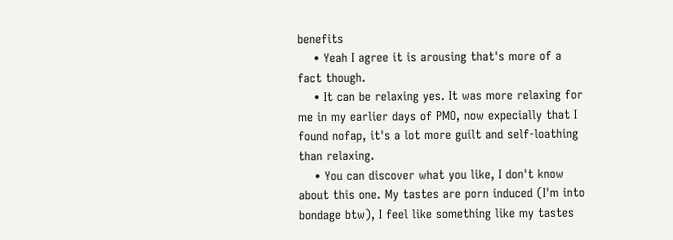benefits
    • Yeah I agree it is arousing that's more of a fact though.
    • It can be relaxing yes. It was more relaxing for me in my earlier days of PMO, now expecially that I found nofap, it's a lot more guilt and self-loathing than relaxing.
    • You can discover what you like, I don't know about this one. My tastes are porn induced (I'm into bondage btw), I feel like something like my tastes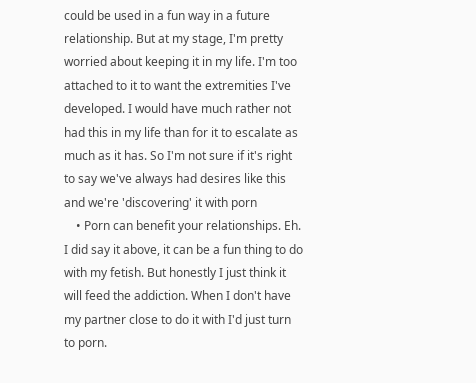could be used in a fun way in a future relationship. But at my stage, I'm pretty worried about keeping it in my life. I'm too attached to it to want the extremities I've developed. I would have much rather not had this in my life than for it to escalate as much as it has. So I'm not sure if it's right to say we've always had desires like this and we're 'discovering' it with porn
    • Porn can benefit your relationships. Eh. I did say it above, it can be a fun thing to do with my fetish. But honestly I just think it will feed the addiction. When I don't have my partner close to do it with I'd just turn to porn.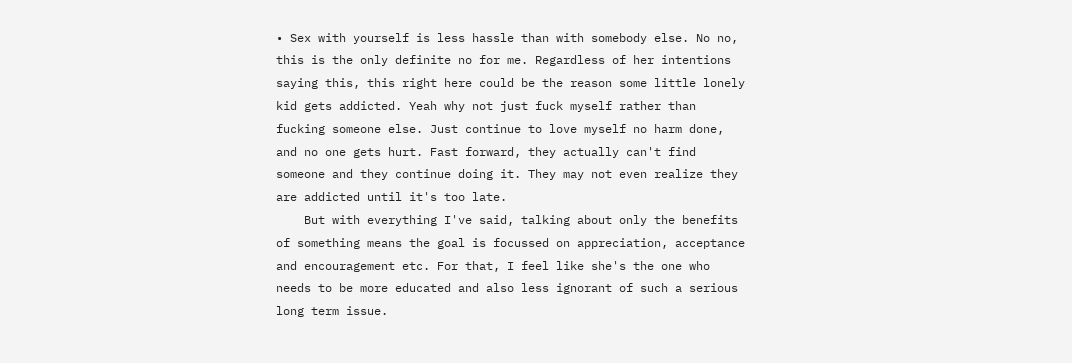• Sex with yourself is less hassle than with somebody else. No no, this is the only definite no for me. Regardless of her intentions saying this, this right here could be the reason some little lonely kid gets addicted. Yeah why not just fuck myself rather than fucking someone else. Just continue to love myself no harm done, and no one gets hurt. Fast forward, they actually can't find someone and they continue doing it. They may not even realize they are addicted until it's too late.
    But with everything I've said, talking about only the benefits of something means the goal is focussed on appreciation, acceptance and encouragement etc. For that, I feel like she's the one who needs to be more educated and also less ignorant of such a serious long term issue.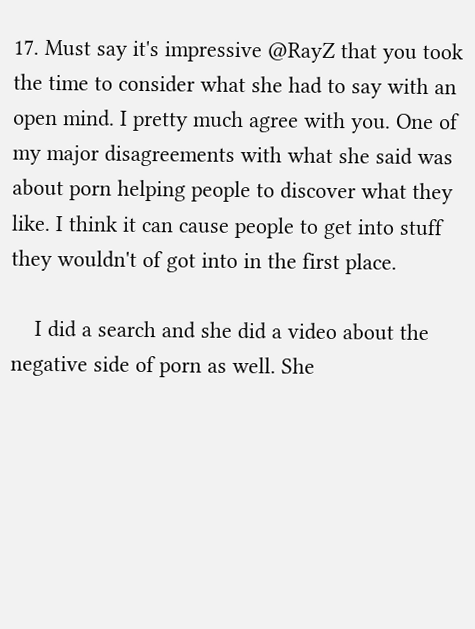17. Must say it's impressive @RayZ that you took the time to consider what she had to say with an open mind. I pretty much agree with you. One of my major disagreements with what she said was about porn helping people to discover what they like. I think it can cause people to get into stuff they wouldn't of got into in the first place.

    I did a search and she did a video about the negative side of porn as well. She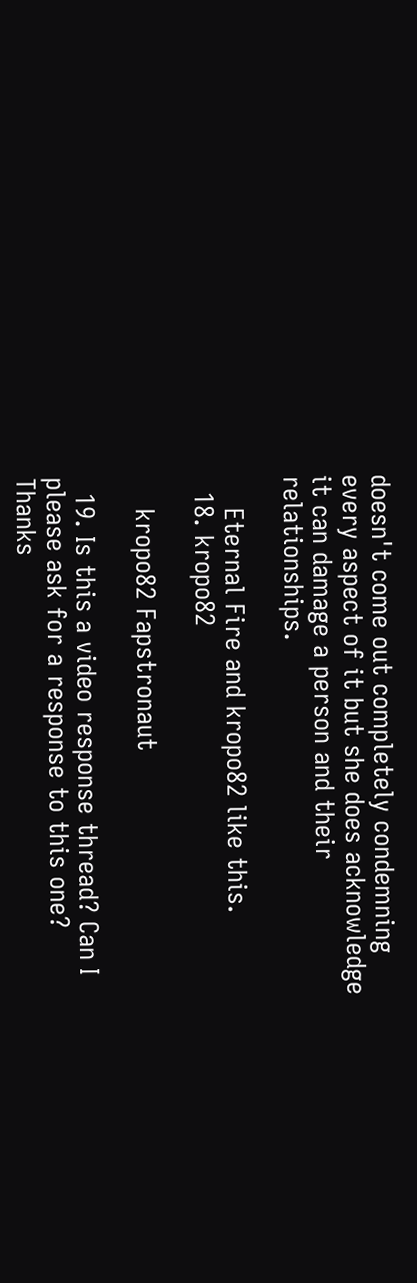doesn't come out completely condemning every aspect of it but she does acknowledge it can damage a person and their relationships.

    Eternal Fire and kropo82 like this.
  18. kropo82

    kropo82 Fapstronaut

  19. Is this a video response thread? Can I please ask for a response to this one? Thanks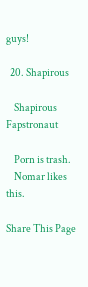guys!

  20. Shapirous

    Shapirous Fapstronaut

    Porn is trash.
    Nomar likes this.

Share This Page